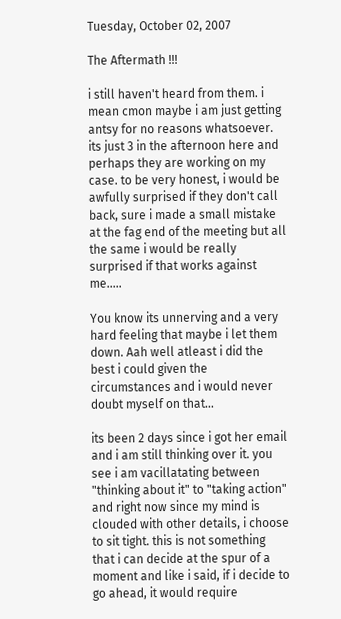Tuesday, October 02, 2007

The Aftermath !!!

i still haven't heard from them. i mean cmon maybe i am just getting antsy for no reasons whatsoever. its just 3 in the afternoon here and perhaps they are working on my case. to be very honest, i would be awfully surprised if they don't call back, sure i made a small mistake at the fag end of the meeting but all the same i would be really surprised if that works against me.....

You know its unnerving and a very hard feeling that maybe i let them down. Aah well atleast i did the best i could given the circumstances and i would never doubt myself on that...

its been 2 days since i got her email and i am still thinking over it. you see i am vacillatating between "thinking about it" to "taking action" and right now since my mind is clouded with other details, i choose to sit tight. this is not something that i can decide at the spur of a moment and like i said, if i decide to go ahead, it would require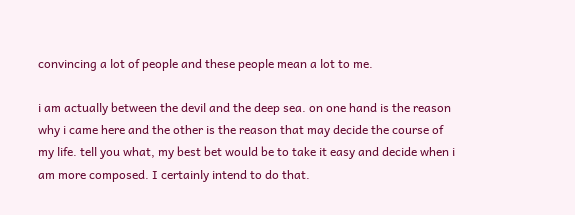convincing a lot of people and these people mean a lot to me.

i am actually between the devil and the deep sea. on one hand is the reason why i came here and the other is the reason that may decide the course of my life. tell you what, my best bet would be to take it easy and decide when i am more composed. I certainly intend to do that.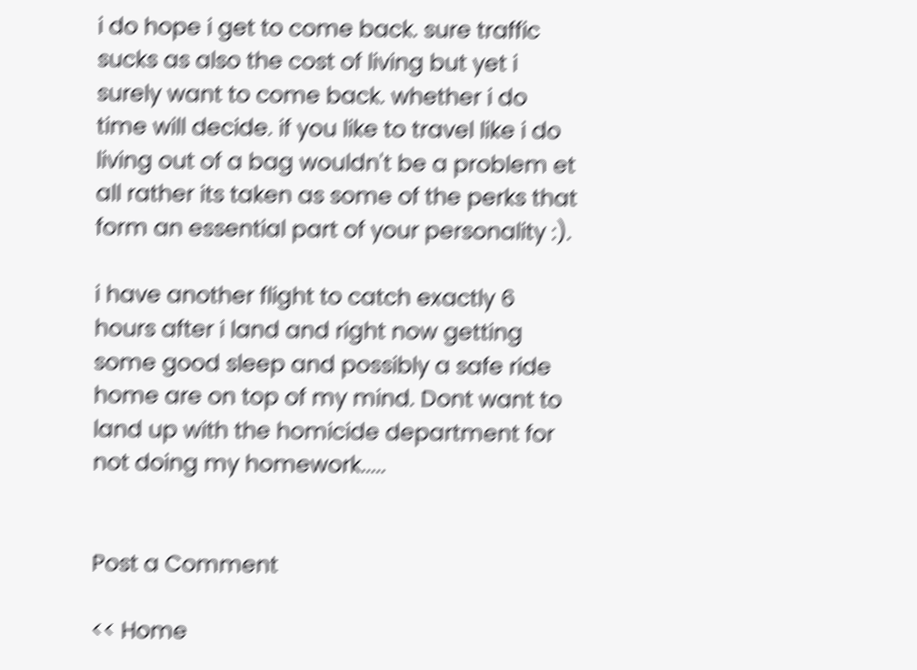i do hope i get to come back. sure traffic sucks as also the cost of living but yet i surely want to come back. whether i do time will decide. if you like to travel like i do living out of a bag wouldn't be a problem et all rather its taken as some of the perks that form an essential part of your personality :).

i have another flight to catch exactly 6 hours after i land and right now getting some good sleep and possibly a safe ride home are on top of my mind. Dont want to land up with the homicide department for not doing my homework.....


Post a Comment

<< Home